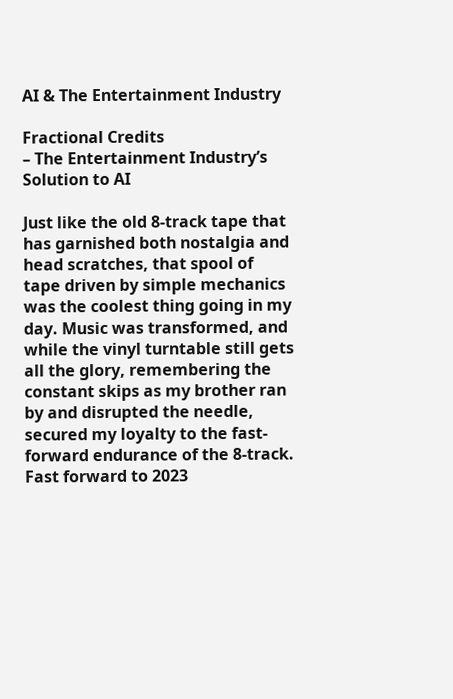AI & The Entertainment Industry

Fractional Credits
– The Entertainment Industry’s Solution to AI

Just like the old 8-track tape that has garnished both nostalgia and head scratches, that spool of tape driven by simple mechanics was the coolest thing going in my day. Music was transformed, and while the vinyl turntable still gets all the glory, remembering the constant skips as my brother ran by and disrupted the needle, secured my loyalty to the fast-forward endurance of the 8-track. Fast forward to 2023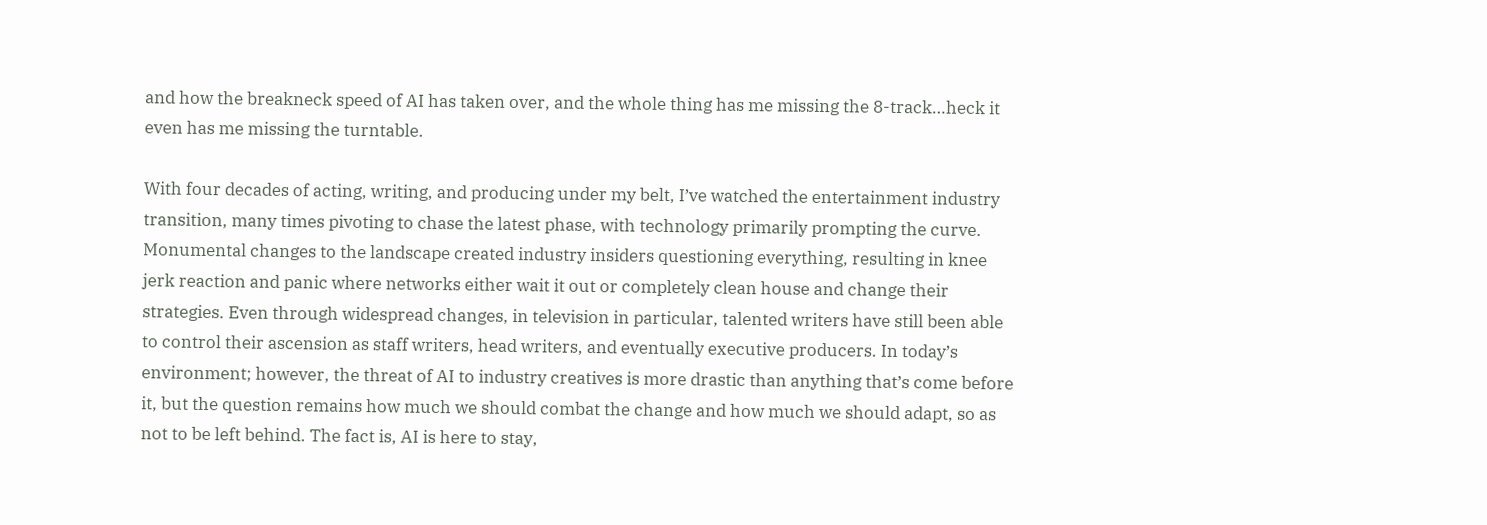and how the breakneck speed of AI has taken over, and the whole thing has me missing the 8-track…heck it even has me missing the turntable.

With four decades of acting, writing, and producing under my belt, I’ve watched the entertainment industry transition, many times pivoting to chase the latest phase, with technology primarily prompting the curve. Monumental changes to the landscape created industry insiders questioning everything, resulting in knee jerk reaction and panic where networks either wait it out or completely clean house and change their strategies. Even through widespread changes, in television in particular, talented writers have still been able to control their ascension as staff writers, head writers, and eventually executive producers. In today’s environment; however, the threat of AI to industry creatives is more drastic than anything that’s come before it, but the question remains how much we should combat the change and how much we should adapt, so as not to be left behind. The fact is, AI is here to stay,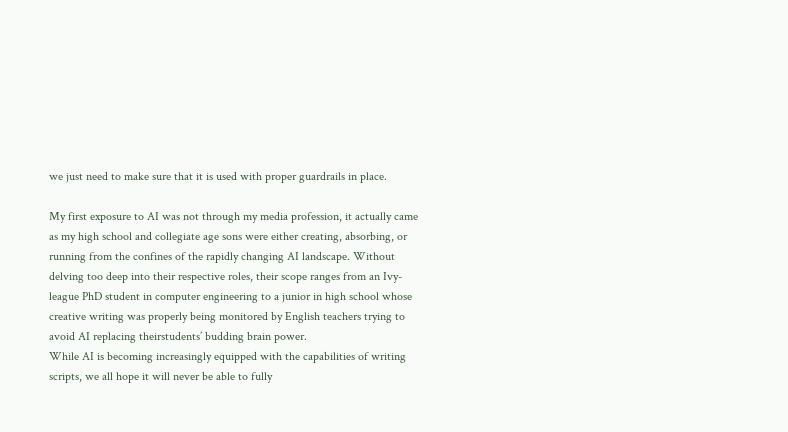we just need to make sure that it is used with proper guardrails in place.

My first exposure to AI was not through my media profession, it actually came as my high school and collegiate age sons were either creating, absorbing, or running from the confines of the rapidly changing AI landscape. Without delving too deep into their respective roles, their scope ranges from an Ivy-league PhD student in computer engineering to a junior in high school whose creative writing was properly being monitored by English teachers trying to avoid AI replacing theirstudents’ budding brain power.
While AI is becoming increasingly equipped with the capabilities of writing scripts, we all hope it will never be able to fully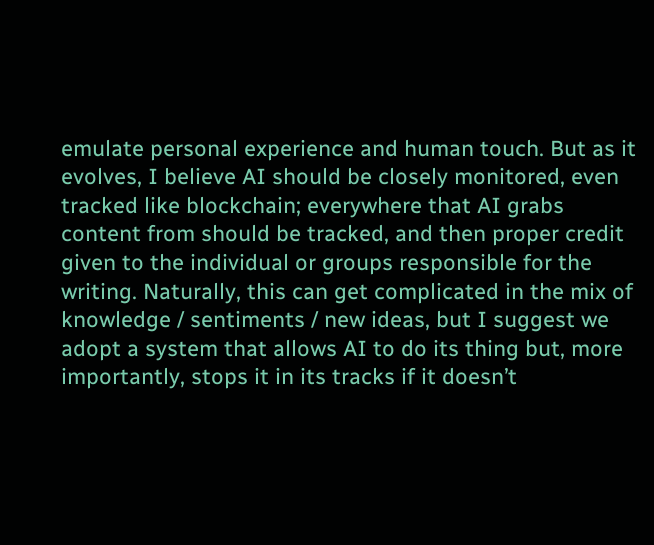emulate personal experience and human touch. But as it evolves, I believe AI should be closely monitored, even tracked like blockchain; everywhere that AI grabs content from should be tracked, and then proper credit given to the individual or groups responsible for the writing. Naturally, this can get complicated in the mix of knowledge / sentiments / new ideas, but I suggest we adopt a system that allows AI to do its thing but, more importantly, stops it in its tracks if it doesn’t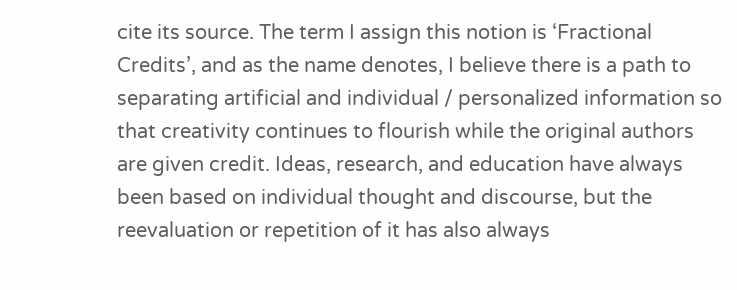cite its source. The term I assign this notion is ‘Fractional Credits’, and as the name denotes, I believe there is a path to separating artificial and individual / personalized information so that creativity continues to flourish while the original authors are given credit. Ideas, research, and education have always been based on individual thought and discourse, but the reevaluation or repetition of it has also always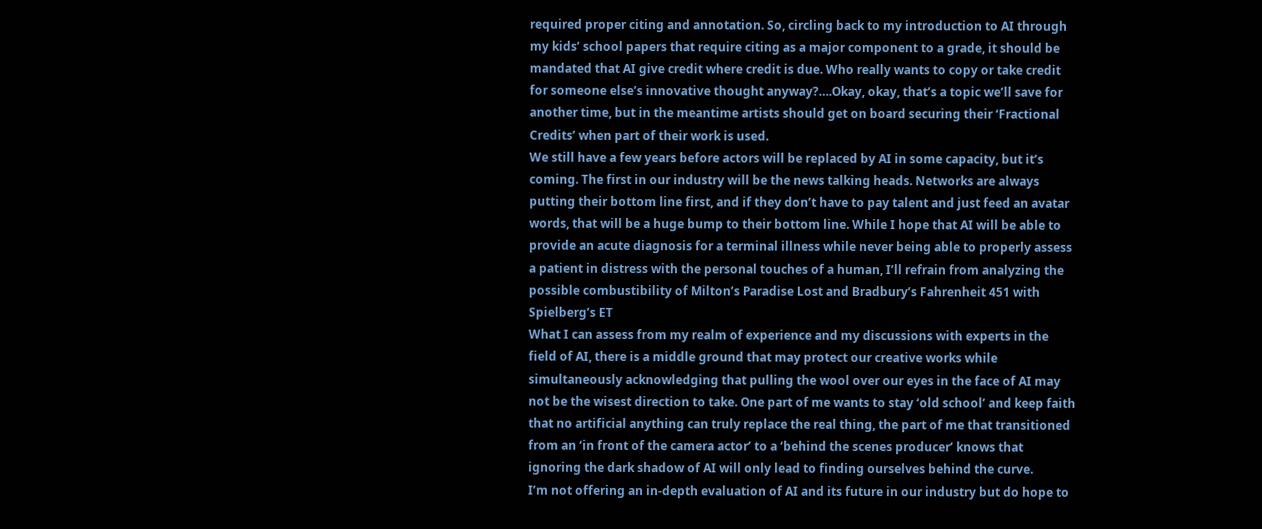required proper citing and annotation. So, circling back to my introduction to AI through my kids’ school papers that require citing as a major component to a grade, it should be mandated that AI give credit where credit is due. Who really wants to copy or take credit for someone else’s innovative thought anyway?….Okay, okay, that’s a topic we’ll save for another time, but in the meantime artists should get on board securing their ‘Fractional Credits’ when part of their work is used.
We still have a few years before actors will be replaced by AI in some capacity, but it’s coming. The first in our industry will be the news talking heads. Networks are always putting their bottom line first, and if they don’t have to pay talent and just feed an avatar words, that will be a huge bump to their bottom line. While I hope that AI will be able to provide an acute diagnosis for a terminal illness while never being able to properly assess a patient in distress with the personal touches of a human, I’ll refrain from analyzing the possible combustibility of Milton’s Paradise Lost and Bradbury’s Fahrenheit 451 with Spielberg’s ET
What I can assess from my realm of experience and my discussions with experts in the field of AI, there is a middle ground that may protect our creative works while simultaneously acknowledging that pulling the wool over our eyes in the face of AI may not be the wisest direction to take. One part of me wants to stay ‘old school’ and keep faith that no artificial anything can truly replace the real thing, the part of me that transitioned from an ‘in front of the camera actor’ to a ‘behind the scenes producer’ knows that ignoring the dark shadow of AI will only lead to finding ourselves behind the curve.
I’m not offering an in-depth evaluation of AI and its future in our industry but do hope to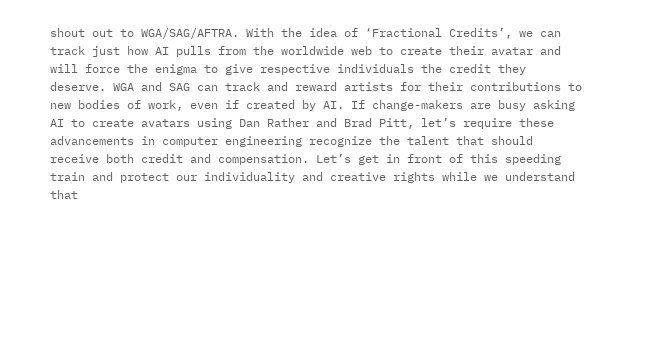shout out to WGA/SAG/AFTRA. With the idea of ‘Fractional Credits’, we can track just how AI pulls from the worldwide web to create their avatar and will force the enigma to give respective individuals the credit they deserve. WGA and SAG can track and reward artists for their contributions to new bodies of work, even if created by AI. If change-makers are busy asking AI to create avatars using Dan Rather and Brad Pitt, let’s require these advancements in computer engineering recognize the talent that should receive both credit and compensation. Let’s get in front of this speeding train and protect our individuality and creative rights while we understand that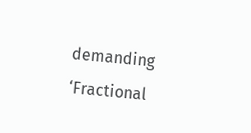demanding ‘Fractional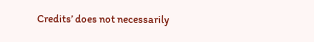Credits’ does not necessarily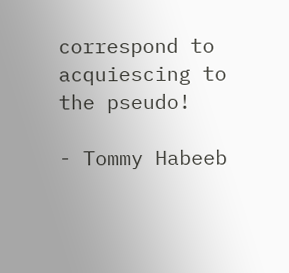correspond to acquiescing to the pseudo!

- Tommy Habeeb